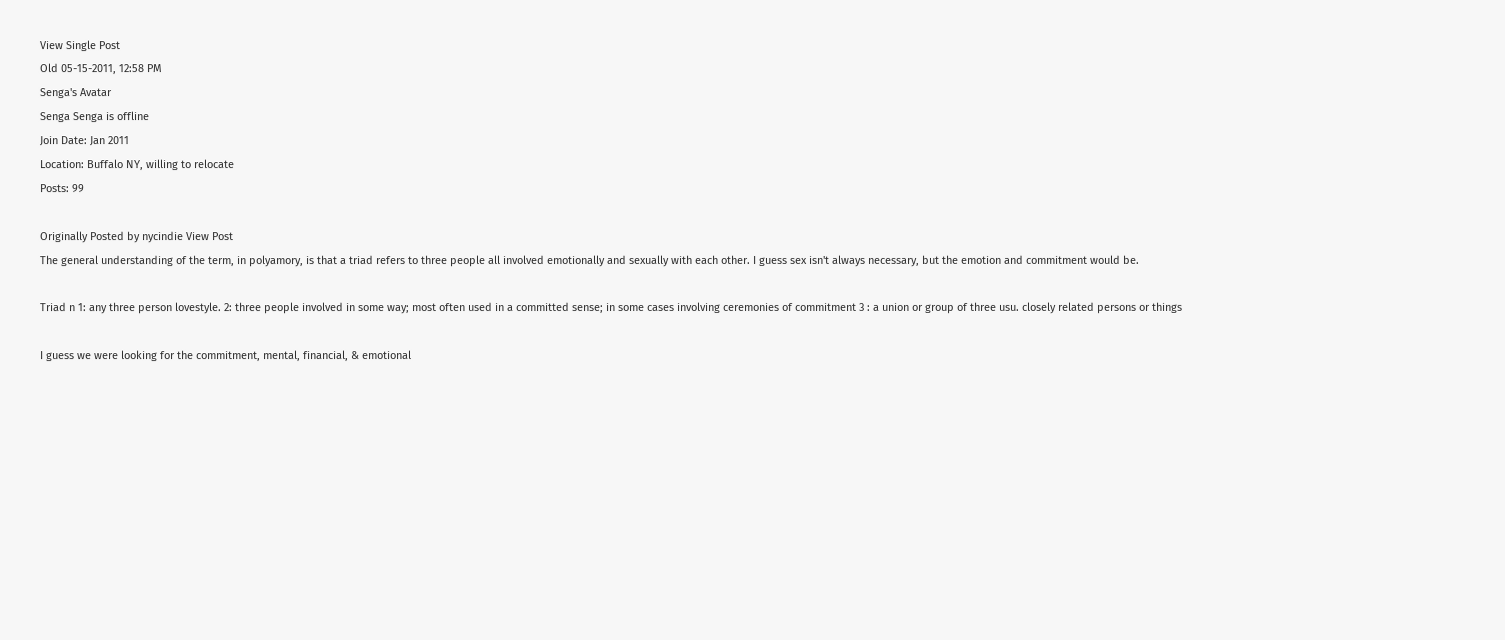View Single Post
Old 05-15-2011, 12:58 PM
Senga's Avatar
Senga Senga is offline
Join Date: Jan 2011
Location: Buffalo NY, willing to relocate
Posts: 99

Originally Posted by nycindie View Post
The general understanding of the term, in polyamory, is that a triad refers to three people all involved emotionally and sexually with each other. I guess sex isn't always necessary, but the emotion and commitment would be.

Triad n 1: any three person lovestyle. 2: three people involved in some way; most often used in a committed sense; in some cases involving ceremonies of commitment 3 : a union or group of three usu. closely related persons or things

I guess we were looking for the commitment, mental, financial, & emotional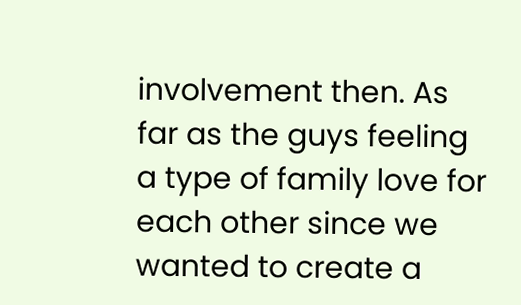involvement then. As far as the guys feeling a type of family love for each other since we wanted to create a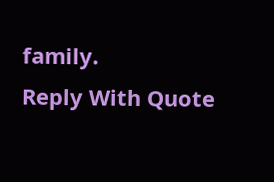family.
Reply With Quote